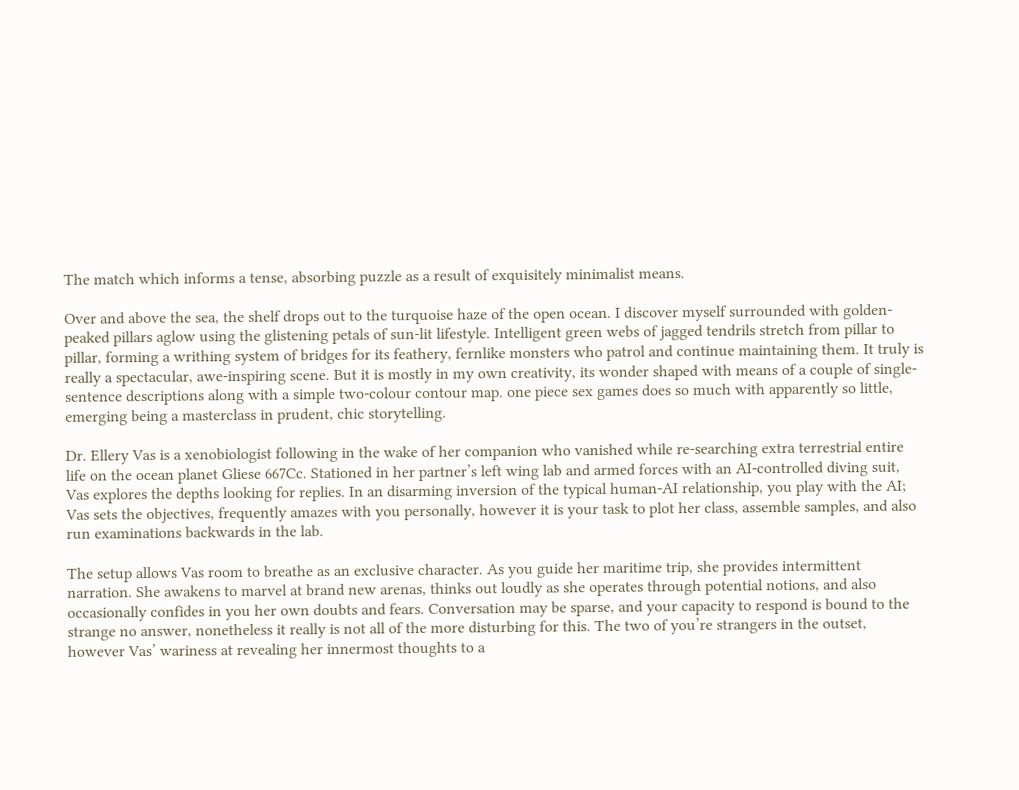The match which informs a tense, absorbing puzzle as a result of exquisitely minimalist means.

Over and above the sea, the shelf drops out to the turquoise haze of the open ocean. I discover myself surrounded with golden-peaked pillars aglow using the glistening petals of sun-lit lifestyle. Intelligent green webs of jagged tendrils stretch from pillar to pillar, forming a writhing system of bridges for its feathery, fernlike monsters who patrol and continue maintaining them. It truly is really a spectacular, awe-inspiring scene. But it is mostly in my own creativity, its wonder shaped with means of a couple of single-sentence descriptions along with a simple two-colour contour map. one piece sex games does so much with apparently so little, emerging being a masterclass in prudent, chic storytelling.

Dr. Ellery Vas is a xenobiologist following in the wake of her companion who vanished while re-searching extra terrestrial entire life on the ocean planet Gliese 667Cc. Stationed in her partner’s left wing lab and armed forces with an AI-controlled diving suit, Vas explores the depths looking for replies. In an disarming inversion of the typical human-AI relationship, you play with the AI; Vas sets the objectives, frequently amazes with you personally, however it is your task to plot her class, assemble samples, and also run examinations backwards in the lab.

The setup allows Vas room to breathe as an exclusive character. As you guide her maritime trip, she provides intermittent narration. She awakens to marvel at brand new arenas, thinks out loudly as she operates through potential notions, and also occasionally confides in you her own doubts and fears. Conversation may be sparse, and your capacity to respond is bound to the strange no answer, nonetheless it really is not all of the more disturbing for this. The two of you’re strangers in the outset, however Vas’ wariness at revealing her innermost thoughts to a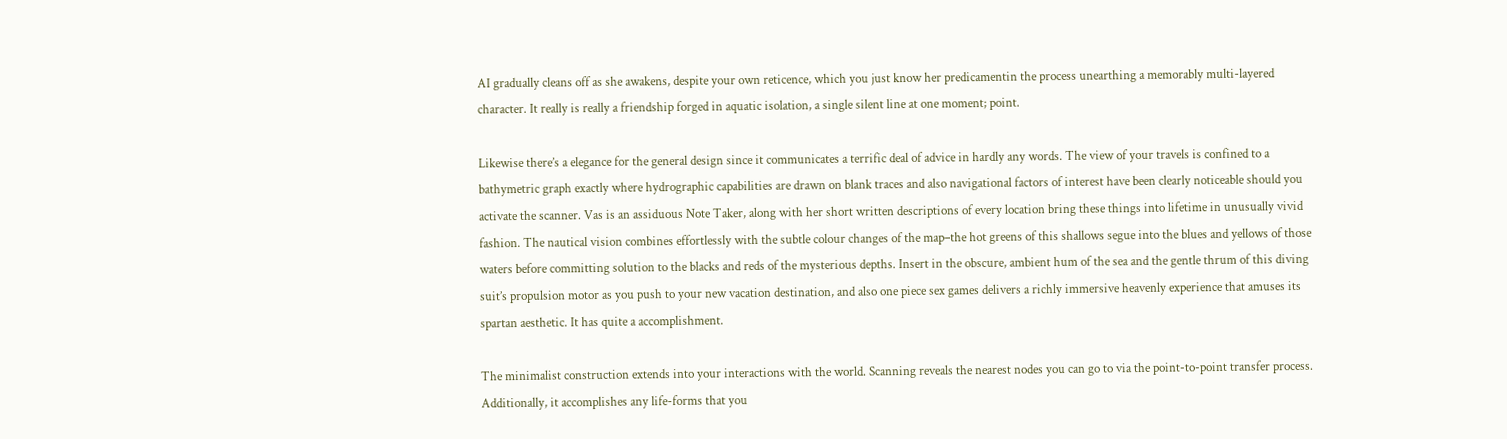AI gradually cleans off as she awakens, despite your own reticence, which you just know her predicamentin the process unearthing a memorably multi-layered character. It really is really a friendship forged in aquatic isolation, a single silent line at one moment; point.

Likewise there’s a elegance for the general design since it communicates a terrific deal of advice in hardly any words. The view of your travels is confined to a bathymetric graph exactly where hydrographic capabilities are drawn on blank traces and also navigational factors of interest have been clearly noticeable should you activate the scanner. Vas is an assiduous Note Taker, along with her short written descriptions of every location bring these things into lifetime in unusually vivid fashion. The nautical vision combines effortlessly with the subtle colour changes of the map–the hot greens of this shallows segue into the blues and yellows of those waters before committing solution to the blacks and reds of the mysterious depths. Insert in the obscure, ambient hum of the sea and the gentle thrum of this diving suit’s propulsion motor as you push to your new vacation destination, and also one piece sex games delivers a richly immersive heavenly experience that amuses its spartan aesthetic. It has quite a accomplishment.

The minimalist construction extends into your interactions with the world. Scanning reveals the nearest nodes you can go to via the point-to-point transfer process. Additionally, it accomplishes any life-forms that you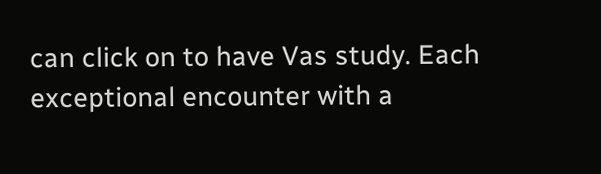can click on to have Vas study. Each exceptional encounter with a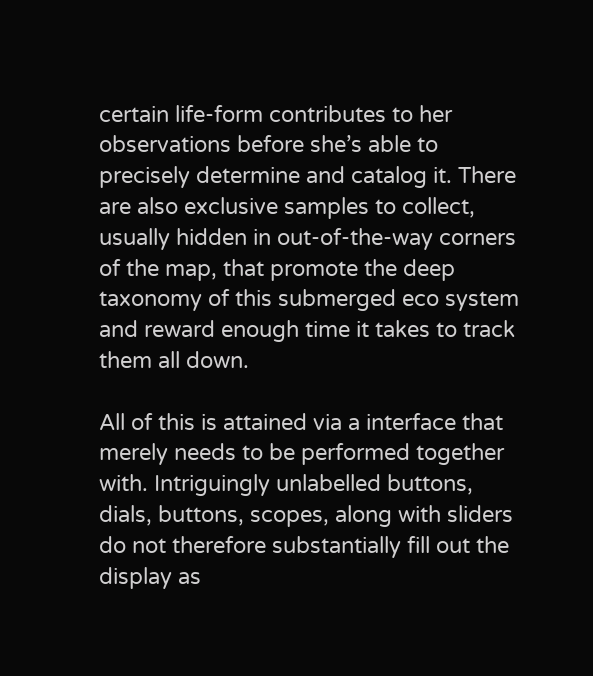certain life-form contributes to her observations before she’s able to precisely determine and catalog it. There are also exclusive samples to collect, usually hidden in out-of-the-way corners of the map, that promote the deep taxonomy of this submerged eco system and reward enough time it takes to track them all down.

All of this is attained via a interface that merely needs to be performed together with. Intriguingly unlabelled buttons, dials, buttons, scopes, along with sliders do not therefore substantially fill out the display as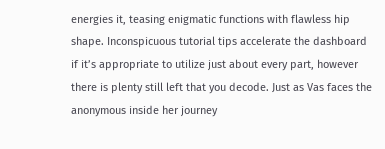energies it, teasing enigmatic functions with flawless hip shape. Inconspicuous tutorial tips accelerate the dashboard if it’s appropriate to utilize just about every part, however there is plenty still left that you decode. Just as Vas faces the anonymous inside her journey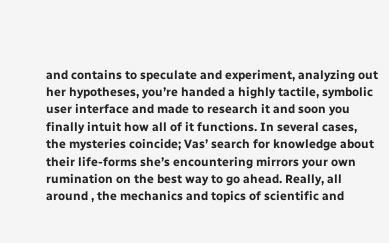and contains to speculate and experiment, analyzing out her hypotheses, you’re handed a highly tactile, symbolic user interface and made to research it and soon you finally intuit how all of it functions. In several cases, the mysteries coincide; Vas’ search for knowledge about their life-forms she’s encountering mirrors your own rumination on the best way to go ahead. Really, all around , the mechanics and topics of scientific and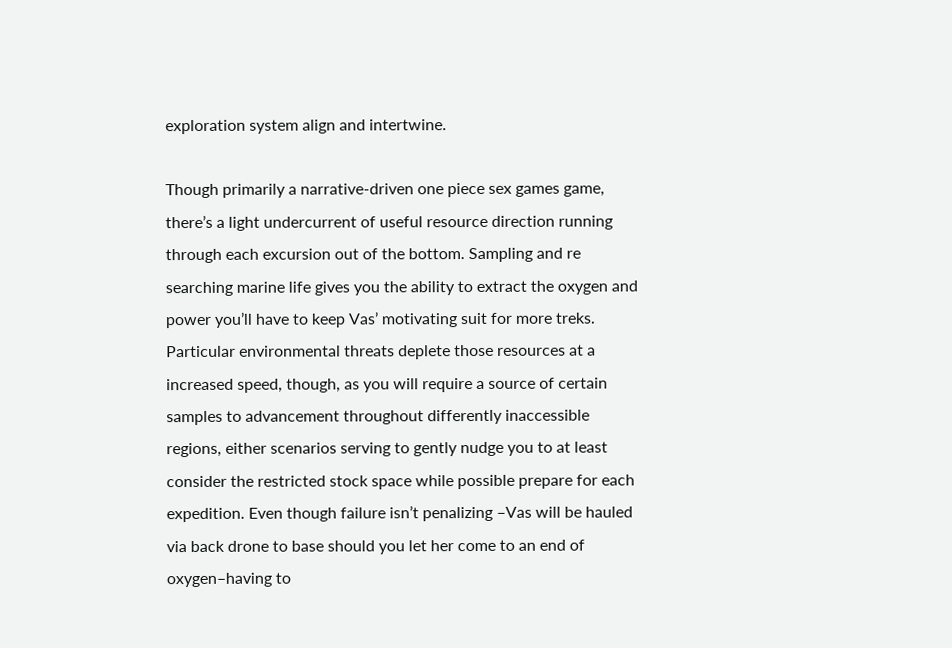exploration system align and intertwine.

Though primarily a narrative-driven one piece sex games game, there’s a light undercurrent of useful resource direction running through each excursion out of the bottom. Sampling and re searching marine life gives you the ability to extract the oxygen and power you’ll have to keep Vas’ motivating suit for more treks. Particular environmental threats deplete those resources at a increased speed, though, as you will require a source of certain samples to advancement throughout differently inaccessible regions, either scenarios serving to gently nudge you to at least consider the restricted stock space while possible prepare for each expedition. Even though failure isn’t penalizing –Vas will be hauled via back drone to base should you let her come to an end of oxygen–having to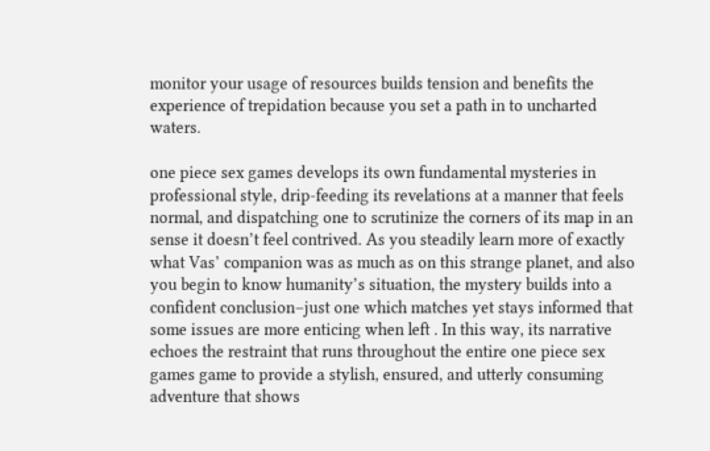monitor your usage of resources builds tension and benefits the experience of trepidation because you set a path in to uncharted waters.

one piece sex games develops its own fundamental mysteries in professional style, drip-feeding its revelations at a manner that feels normal, and dispatching one to scrutinize the corners of its map in an sense it doesn’t feel contrived. As you steadily learn more of exactly what Vas’ companion was as much as on this strange planet, and also you begin to know humanity’s situation, the mystery builds into a confident conclusion–just one which matches yet stays informed that some issues are more enticing when left . In this way, its narrative echoes the restraint that runs throughout the entire one piece sex games game to provide a stylish, ensured, and utterly consuming adventure that shows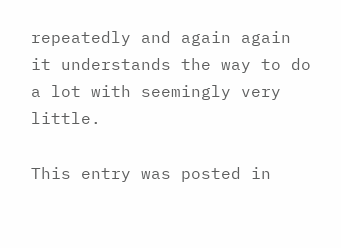repeatedly and again again it understands the way to do a lot with seemingly very little.

This entry was posted in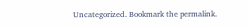Uncategorized. Bookmark the permalink.